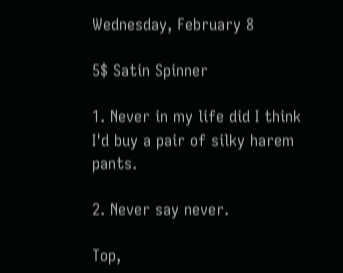Wednesday, February 8

5$ Satin Spinner

1. Never in my life did I think I'd buy a pair of silky harem pants.

2. Never say never.

Top,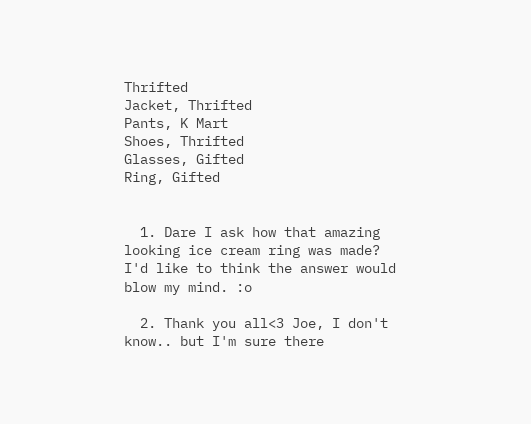Thrifted
Jacket, Thrifted
Pants, K Mart
Shoes, Thrifted
Glasses, Gifted
Ring, Gifted


  1. Dare I ask how that amazing looking ice cream ring was made? I'd like to think the answer would blow my mind. :o

  2. Thank you all<3 Joe, I don't know.. but I'm sure there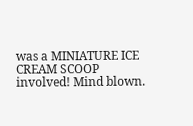was a MINIATURE ICE CREAM SCOOP involved! Mind blown.